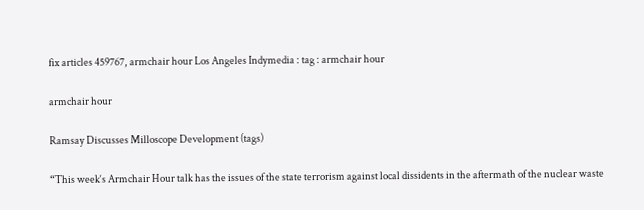fix articles 459767, armchair hour Los Angeles Indymedia : tag : armchair hour

armchair hour

Ramsay Discusses Milloscope Development (tags)

“This week‘s Armchair Hour talk has the issues of the state terrorism against local dissidents in the aftermath of the nuclear waste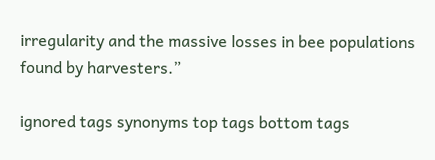irregularity and the massive losses in bee populations found by harvesters.”

ignored tags synonyms top tags bottom tags